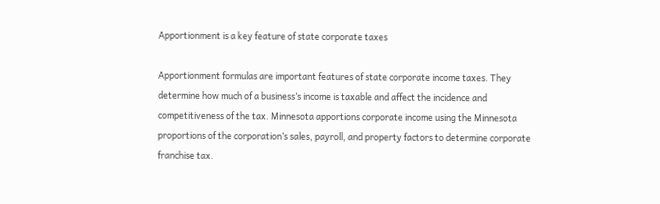Apportionment is a key feature of state corporate taxes

Apportionment formulas are important features of state corporate income taxes. They determine how much of a business’s income is taxable and affect the incidence and competitiveness of the tax. Minnesota apportions corporate income using the Minnesota proportions of the corporation’s sales, payroll, and property factors to determine corporate franchise tax.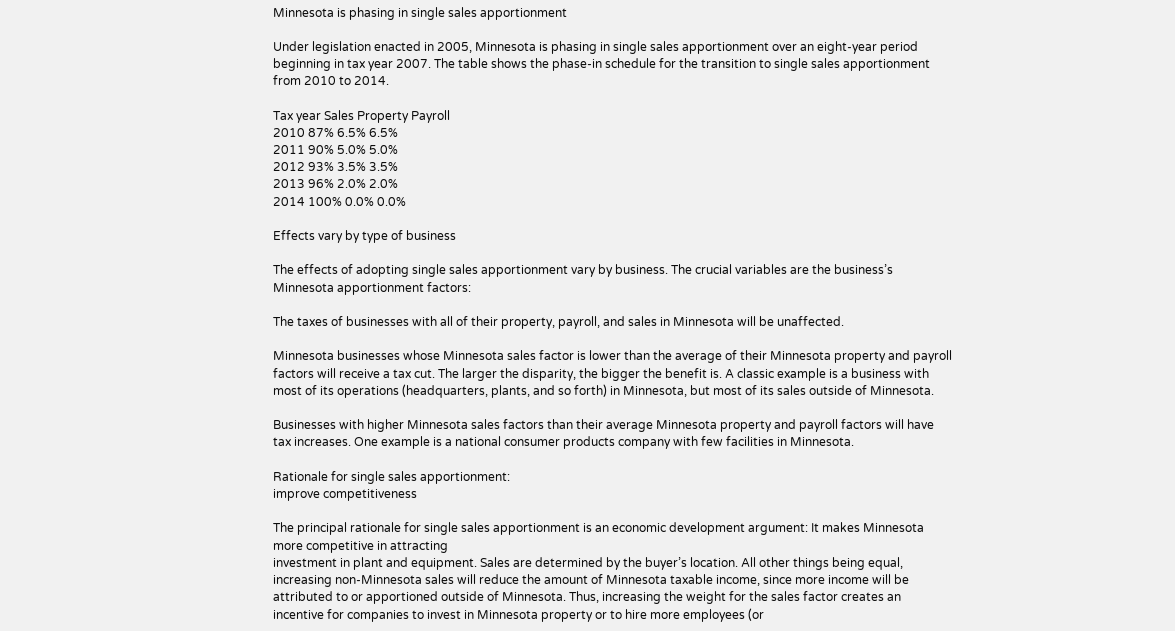Minnesota is phasing in single sales apportionment

Under legislation enacted in 2005, Minnesota is phasing in single sales apportionment over an eight-year period beginning in tax year 2007. The table shows the phase-in schedule for the transition to single sales apportionment from 2010 to 2014.

Tax year Sales Property Payroll
2010 87% 6.5% 6.5%
2011 90% 5.0% 5.0%
2012 93% 3.5% 3.5%
2013 96% 2.0% 2.0%
2014 100% 0.0% 0.0%

Effects vary by type of business

The effects of adopting single sales apportionment vary by business. The crucial variables are the business’s Minnesota apportionment factors:

The taxes of businesses with all of their property, payroll, and sales in Minnesota will be unaffected.

Minnesota businesses whose Minnesota sales factor is lower than the average of their Minnesota property and payroll factors will receive a tax cut. The larger the disparity, the bigger the benefit is. A classic example is a business with most of its operations (headquarters, plants, and so forth) in Minnesota, but most of its sales outside of Minnesota.

Businesses with higher Minnesota sales factors than their average Minnesota property and payroll factors will have tax increases. One example is a national consumer products company with few facilities in Minnesota.

Rationale for single sales apportionment:
improve competitiveness

The principal rationale for single sales apportionment is an economic development argument: It makes Minnesota more competitive in attracting
investment in plant and equipment. Sales are determined by the buyer’s location. All other things being equal, increasing non-Minnesota sales will reduce the amount of Minnesota taxable income, since more income will be
attributed to or apportioned outside of Minnesota. Thus, increasing the weight for the sales factor creates an incentive for companies to invest in Minnesota property or to hire more employees (or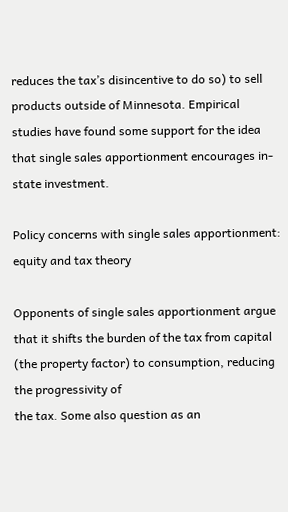reduces the tax’s disincentive to do so) to sell products outside of Minnesota. Empirical studies have found some support for the idea that single sales apportionment encourages in-state investment.

Policy concerns with single sales apportionment: equity and tax theory

Opponents of single sales apportionment argue that it shifts the burden of the tax from capital (the property factor) to consumption, reducing the progressivity of
the tax. Some also question as an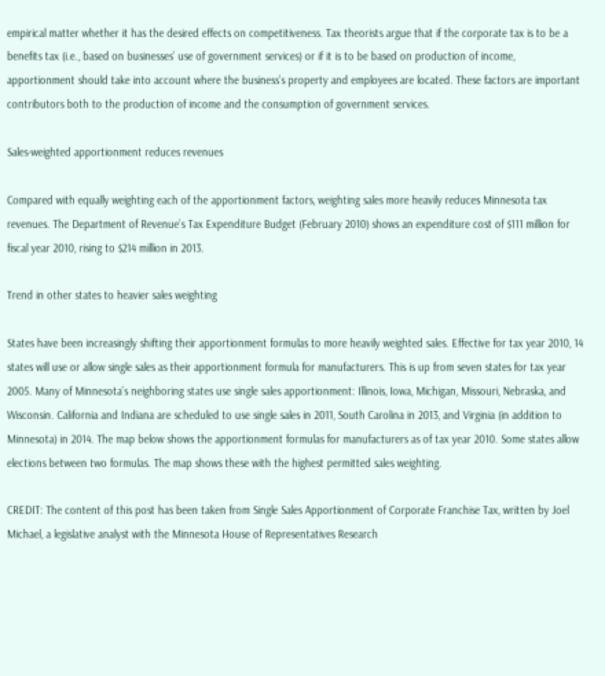empirical matter whether it has the desired effects on competitiveness. Tax theorists argue that if the corporate tax is to be a benefits tax (i.e., based on businesses’ use of government services) or if it is to be based on production of income, apportionment should take into account where the business’s property and employees are located. These factors are important contributors both to the production of income and the consumption of government services.

Sales-weighted apportionment reduces revenues

Compared with equally weighting each of the apportionment factors, weighting sales more heavily reduces Minnesota tax revenues. The Department of Revenue’s Tax Expenditure Budget (February 2010) shows an expenditure cost of $111 million for fiscal year 2010, rising to $214 million in 2013.

Trend in other states to heavier sales weighting

States have been increasingly shifting their apportionment formulas to more heavily weighted sales. Effective for tax year 2010, 14 states will use or allow single sales as their apportionment formula for manufacturers. This is up from seven states for tax year 2005. Many of Minnesota’s neighboring states use single sales apportionment: Illinois, Iowa, Michigan, Missouri, Nebraska, and Wisconsin. California and Indiana are scheduled to use single sales in 2011, South Carolina in 2013, and Virginia (in addition to Minnesota) in 2014. The map below shows the apportionment formulas for manufacturers as of tax year 2010. Some states allow elections between two formulas. The map shows these with the highest permitted sales weighting.

CREDIT: The content of this post has been taken from Single Sales Apportionment of Corporate Franchise Tax, written by Joel Michael, a legislative analyst with the Minnesota House of Representatives Research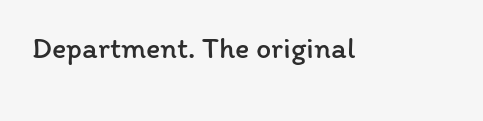Department. The original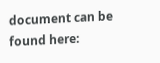document can be found here: